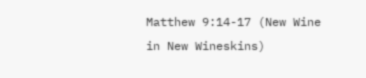Matthew 9:14-17 (New Wine in New Wineskins)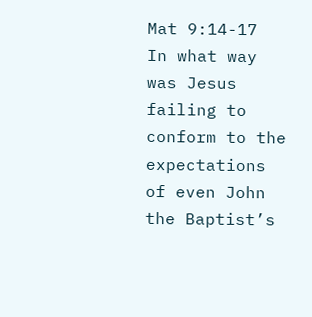Mat 9:14-17   In what way was Jesus failing to conform to the expectations of even John the Baptist’s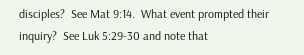disciples?  See Mat 9:14.  What event prompted their inquiry?  See Luk 5:29-30 and note that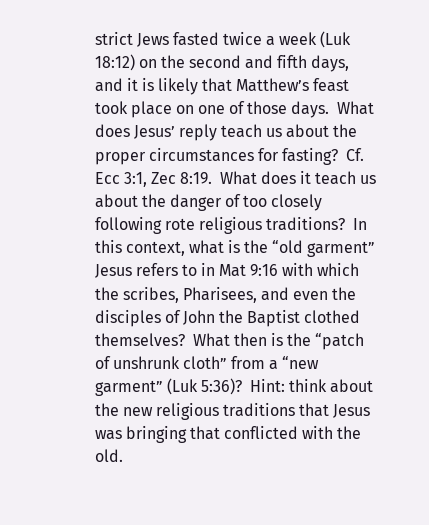strict Jews fasted twice a week (Luk 18:12) on the second and fifth days, and it is likely that Matthew’s feast took place on one of those days.  What does Jesus’ reply teach us about the proper circumstances for fasting?  Cf. Ecc 3:1, Zec 8:19.  What does it teach us about the danger of too closely following rote religious traditions?  In this context, what is the “old garment” Jesus refers to in Mat 9:16 with which the scribes, Pharisees, and even the disciples of John the Baptist clothed themselves?  What then is the “patch of unshrunk cloth” from a “new garment” (Luk 5:36)?  Hint: think about the new religious traditions that Jesus was bringing that conflicted with the old.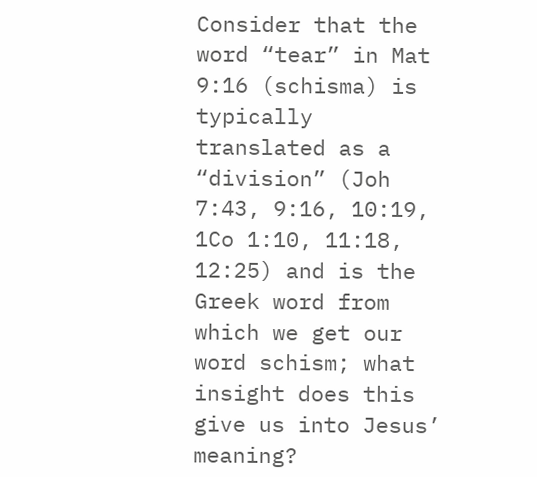Consider that the word “tear” in Mat 9:16 (schisma) is typically translated as a “division” (Joh 7:43, 9:16, 10:19, 1Co 1:10, 11:18, 12:25) and is the Greek word from which we get our word schism; what insight does this give us into Jesus’ meaning?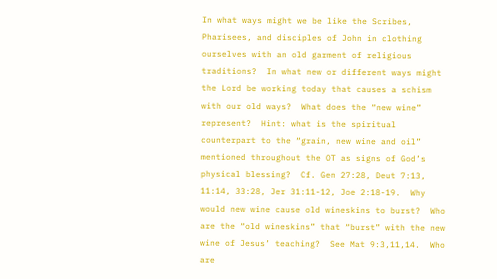In what ways might we be like the Scribes, Pharisees, and disciples of John in clothing ourselves with an old garment of religious traditions?  In what new or different ways might the Lord be working today that causes a schism with our old ways?  What does the “new wine” represent?  Hint: what is the spiritual counterpart to the “grain, new wine and oil” mentioned throughout the OT as signs of God’s physical blessing?  Cf. Gen 27:28, Deut 7:13, 11:14, 33:28, Jer 31:11-12, Joe 2:18-19.  Why would new wine cause old wineskins to burst?  Who are the “old wineskins” that “burst” with the new wine of Jesus’ teaching?  See Mat 9:3,11,14.  Who are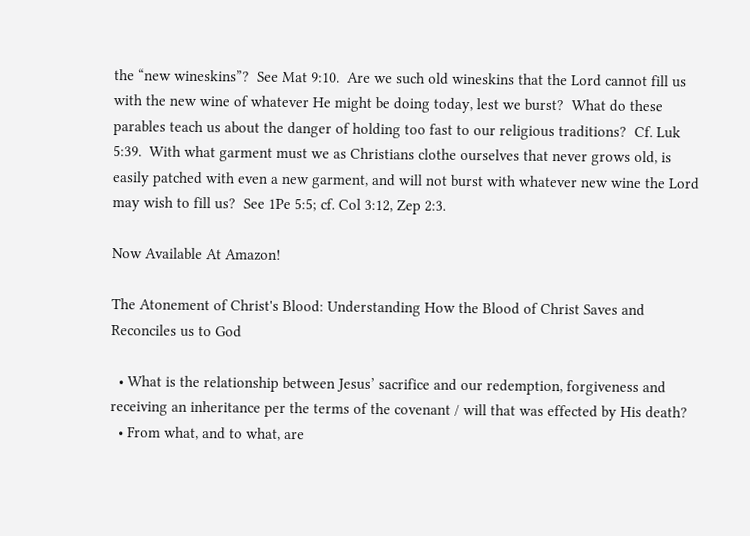the “new wineskins”?  See Mat 9:10.  Are we such old wineskins that the Lord cannot fill us with the new wine of whatever He might be doing today, lest we burst?  What do these parables teach us about the danger of holding too fast to our religious traditions?  Cf. Luk 5:39.  With what garment must we as Christians clothe ourselves that never grows old, is easily patched with even a new garment, and will not burst with whatever new wine the Lord may wish to fill us?  See 1Pe 5:5; cf. Col 3:12, Zep 2:3.

Now Available At Amazon!

The Atonement of Christ's Blood: Understanding How the Blood of Christ Saves and Reconciles us to God

  • What is the relationship between Jesus’ sacrifice and our redemption, forgiveness and receiving an inheritance per the terms of the covenant / will that was effected by His death?
  • From what, and to what, are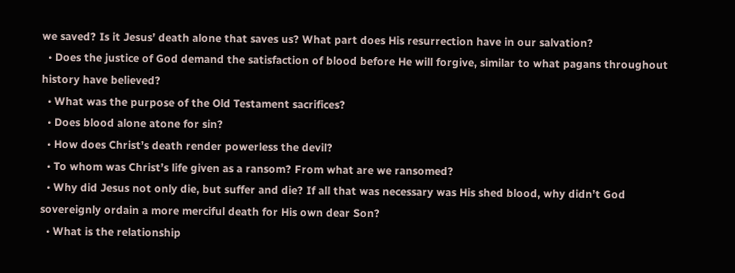we saved? Is it Jesus’ death alone that saves us? What part does His resurrection have in our salvation?
  • Does the justice of God demand the satisfaction of blood before He will forgive, similar to what pagans throughout history have believed?
  • What was the purpose of the Old Testament sacrifices?
  • Does blood alone atone for sin?
  • How does Christ’s death render powerless the devil?
  • To whom was Christ’s life given as a ransom? From what are we ransomed?
  • Why did Jesus not only die, but suffer and die? If all that was necessary was His shed blood, why didn’t God sovereignly ordain a more merciful death for His own dear Son?
  • What is the relationship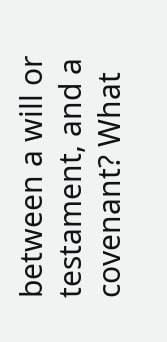between a will or testament, and a covenant? What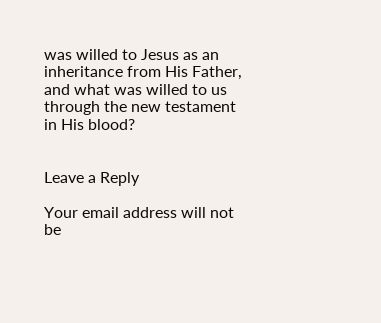was willed to Jesus as an inheritance from His Father, and what was willed to us through the new testament in His blood?


Leave a Reply

Your email address will not be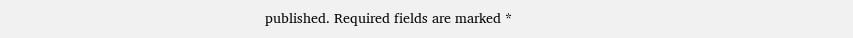published. Required fields are marked *